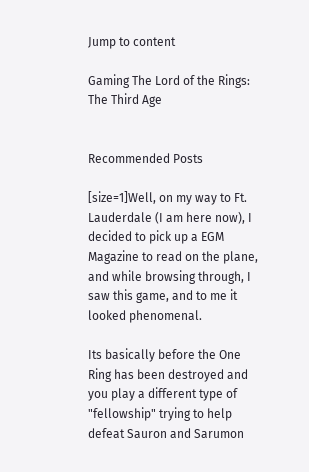Jump to content

Gaming The Lord of the Rings: The Third Age


Recommended Posts

[size=1]Well, on my way to Ft. Lauderdale (I am here now), I decided to pick up a EGM Magazine to read on the plane, and while browsing through, I saw this game, and to me it looked phenomenal.

Its basically before the One Ring has been destroyed and you play a different type of "fellowship" trying to help defeat Sauron and Sarumon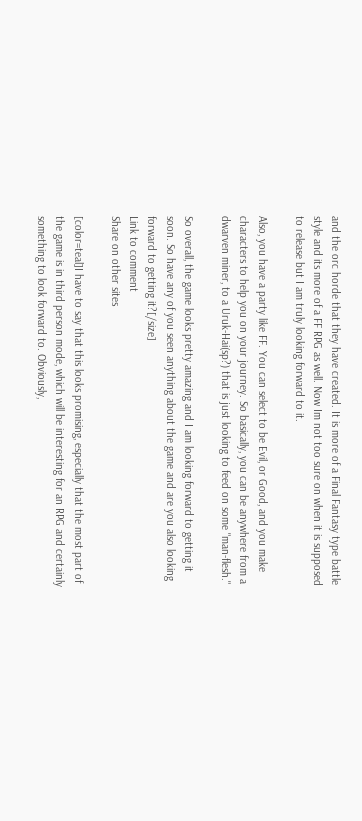and the orc horde that they have created. It is more of a Final Fantasy type battle style and its more of a FF RPG as well. Now Im not too sure on when it is supposed to release but I am truly looking forward to it.

Also, you have a party like FF. You can select to be Evil, or Good, and you make characters to help you on your journey. So basically, you can be anywhere from a dwarven miner, to a Uruk-Hai(sp?) that is just looking to feed on some "man-flesh."

So overall, the game looks pretty amazing and I am looking forward to getting it soon. So have any of you seen anything about the game and are you also looking forward to getting it?[/size]
Link to comment
Share on other sites

[color=teal]I have to say that this looks promising, especially that the most part of the game is in third person mode, which will be interesting for an RPG and certainly something to look forward to. Obviously,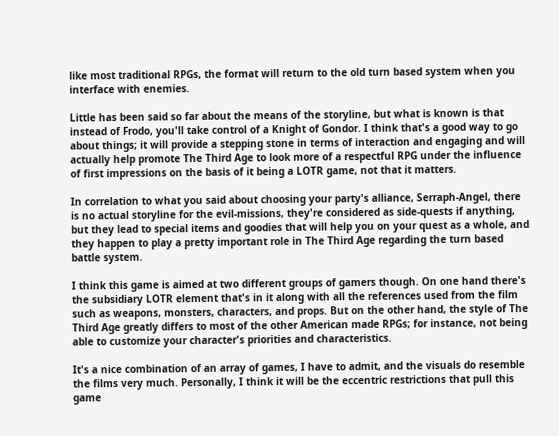like most traditional RPGs, the format will return to the old turn based system when you interface with enemies.

Little has been said so far about the means of the storyline, but what is known is that instead of Frodo, you'll take control of a Knight of Gondor. I think that's a good way to go about things; it will provide a stepping stone in terms of interaction and engaging and will actually help promote The Third Age to look more of a respectful RPG under the influence of first impressions on the basis of it being a LOTR game, not that it matters.

In correlation to what you said about choosing your party's alliance, Serraph-Angel, there is no actual storyline for the evil-missions, they're considered as side-quests if anything, but they lead to special items and goodies that will help you on your quest as a whole, and they happen to play a pretty important role in The Third Age regarding the turn based battle system.

I think this game is aimed at two different groups of gamers though. On one hand there's the subsidiary LOTR element that's in it along with all the references used from the film such as weapons, monsters, characters, and props. But on the other hand, the style of The Third Age greatly differs to most of the other American made RPGs; for instance, not being able to customize your character's priorities and characteristics.

It's a nice combination of an array of games, I have to admit, and the visuals do resemble the films very much. Personally, I think it will be the eccentric restrictions that pull this game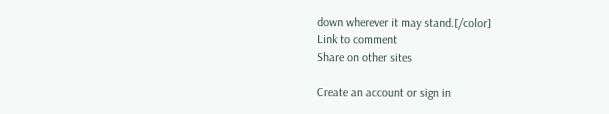down wherever it may stand.[/color]
Link to comment
Share on other sites

Create an account or sign in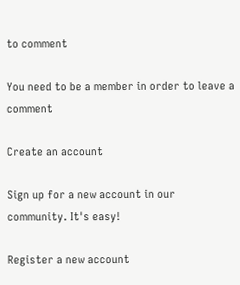to comment

You need to be a member in order to leave a comment

Create an account

Sign up for a new account in our community. It's easy!

Register a new account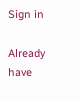Sign in

Already have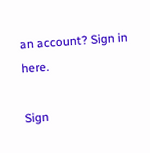an account? Sign in here.

Sign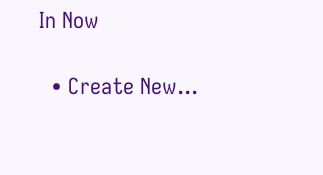In Now

  • Create New...